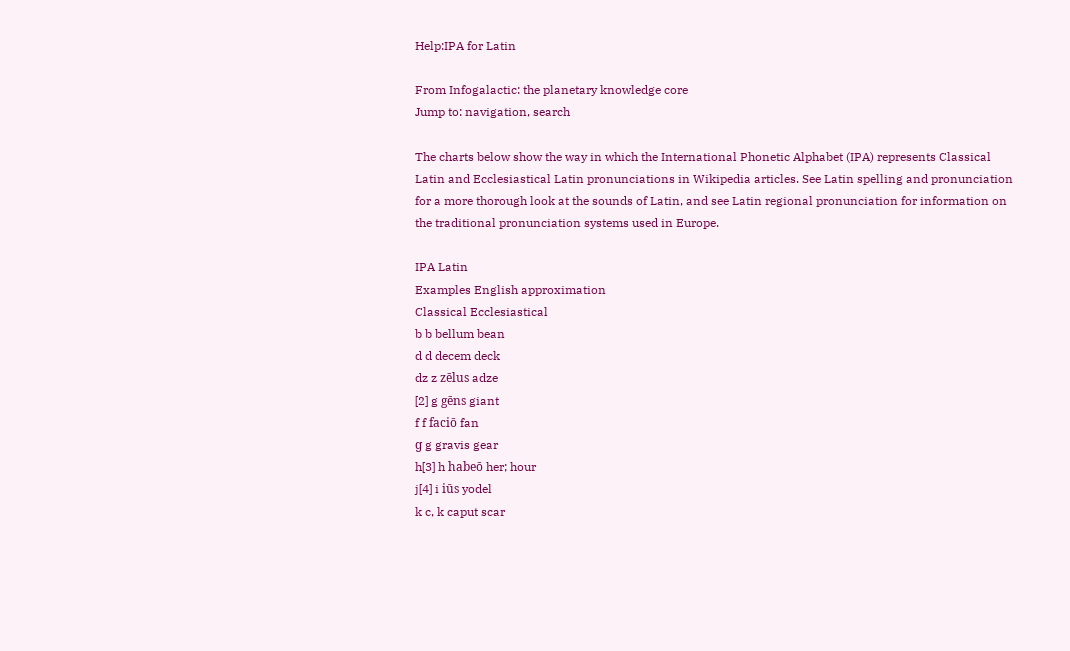Help:IPA for Latin

From Infogalactic: the planetary knowledge core
Jump to: navigation, search

The charts below show the way in which the International Phonetic Alphabet (IPA) represents Classical Latin and Ecclesiastical Latin pronunciations in Wikipedia articles. See Latin spelling and pronunciation for a more thorough look at the sounds of Latin, and see Latin regional pronunciation for information on the traditional pronunciation systems used in Europe.

IPA Latin
Examples English approximation
Classical Ecclesiastical
b b bellum bean
d d decem deck
dz z zēlus adze
[2] g gēns giant
f f faciō fan
ɡ g gravis gear
h[3] h habeō her; hour
j[4] i iūs yodel
k c, k caput scar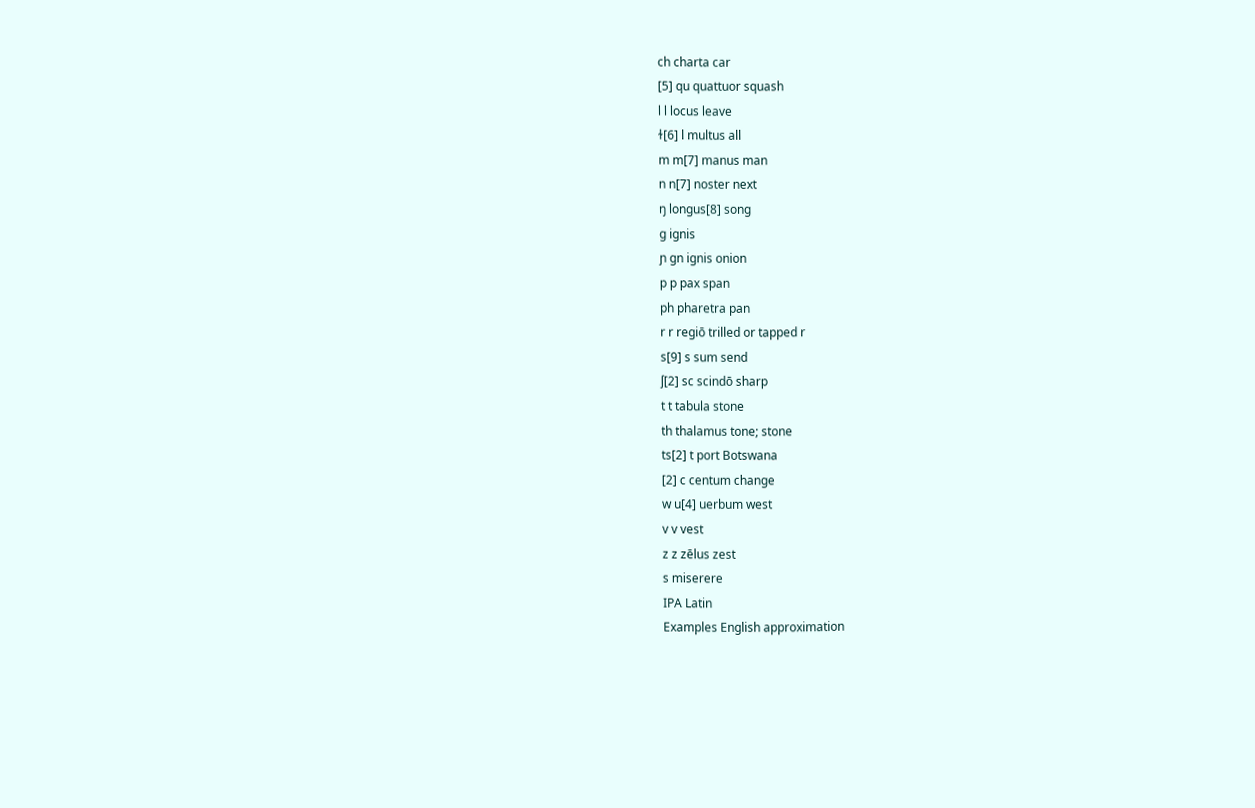ch charta car
[5] qu quattuor squash
l l locus leave
ɫ[6] l multus all
m m[7] manus man
n n[7] noster next
ŋ longus[8] song
g ignis
ɲ gn ignis onion
p p pax span
ph pharetra pan
r r regiō trilled or tapped r
s[9] s sum send
ʃ[2] sc scindō sharp
t t tabula stone
th thalamus tone; stone
ts[2] t port Botswana
[2] c centum change
w u[4] uerbum west
v v vest
z z zēlus zest
s miserere
IPA Latin
Examples English approximation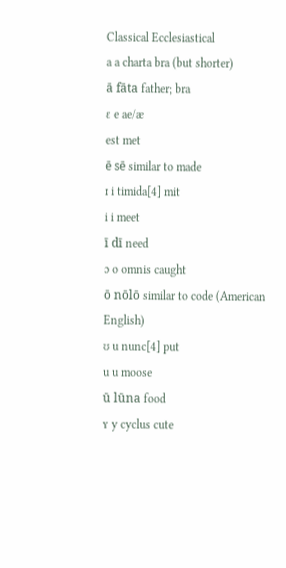Classical Ecclesiastical
a a charta bra (but shorter)
ā fāta father; bra
ɛ e ae/æ
est met
ē sē similar to made
ɪ i timida[4] mit
i i meet
ī dī need
ɔ o omnis caught
ō nōlō similar to code (American English)
ʊ u nunc[4] put
u u moose
ū lūna food
ʏ y cyclus cute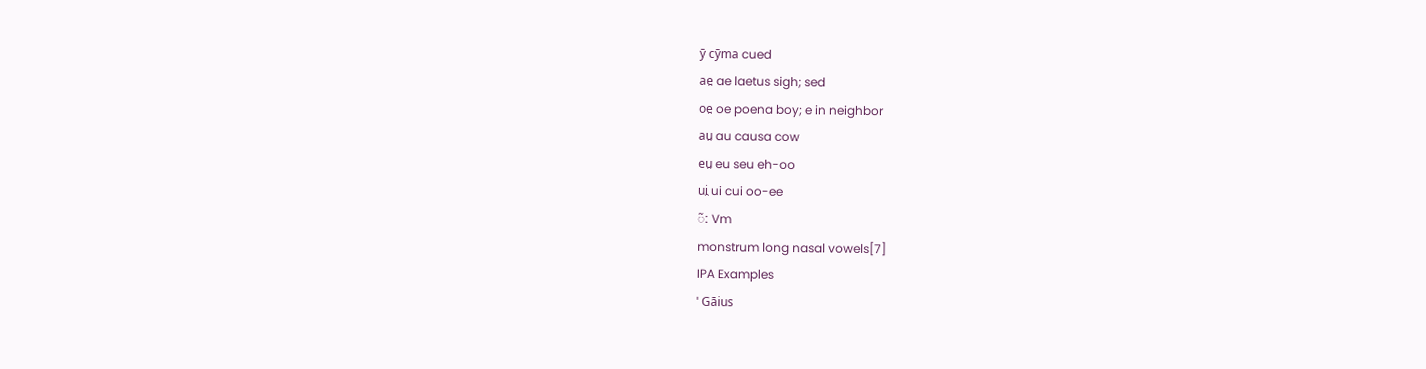ȳ cȳma cued
ae̯ ae laetus sigh; sed
oe̯ oe poena boy; e in neighbor
au̯ au causa cow
eu̯ eu seu eh-oo
ui̯ ui cui oo-ee
◌̃ː Vm
monstrum long nasal vowels[7]
IPA Examples
ˈ Gāius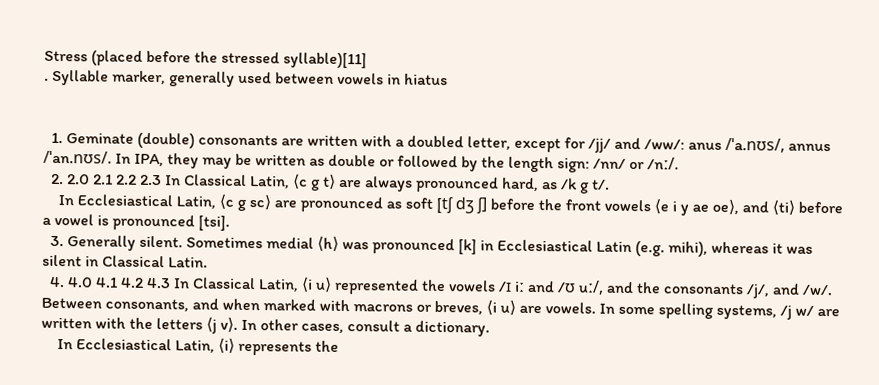Stress (placed before the stressed syllable)[11]
. Syllable marker, generally used between vowels in hiatus


  1. Geminate (double) consonants are written with a doubled letter, except for /jj/ and /ww/: anus /ˈa.nʊs/, annus /ˈan.nʊs/. In IPA, they may be written as double or followed by the length sign: /nn/ or /nː/.
  2. 2.0 2.1 2.2 2.3 In Classical Latin, ⟨c g t⟩ are always pronounced hard, as /k g t/.
    In Ecclesiastical Latin, ⟨c g sc⟩ are pronounced as soft [tʃ dʒ ʃ] before the front vowels ⟨e i y ae oe⟩, and ⟨ti⟩ before a vowel is pronounced [tsi].
  3. Generally silent. Sometimes medial ⟨h⟩ was pronounced [k] in Ecclesiastical Latin (e.g. mihi), whereas it was silent in Classical Latin.
  4. 4.0 4.1 4.2 4.3 In Classical Latin, ⟨i u⟩ represented the vowels /ɪ iː and /ʊ uː/, and the consonants /j/, and /w/. Between consonants, and when marked with macrons or breves, ⟨i u⟩ are vowels. In some spelling systems, /j w/ are written with the letters ⟨j v⟩. In other cases, consult a dictionary.
    In Ecclesiastical Latin, ⟨i⟩ represents the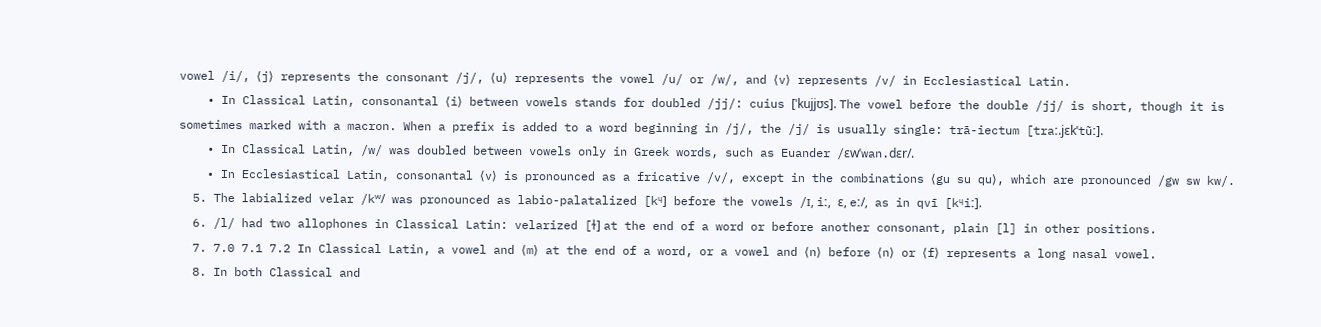vowel /i/, ⟨j⟩ represents the consonant /j/, ⟨u⟩ represents the vowel /u/ or /w/, and ⟨v⟩ represents /v/ in Ecclesiastical Latin.
    • In Classical Latin, consonantal ⟨i⟩ between vowels stands for doubled /jj/: cuius [ˈkujjʊs]. The vowel before the double /jj/ is short, though it is sometimes marked with a macron. When a prefix is added to a word beginning in /j/, the /j/ is usually single: trā-iectum [traː.jɛkˈtũː].
    • In Classical Latin, /w/ was doubled between vowels only in Greek words, such as Euander /ɛwˈwan.dɛr/.
    • In Ecclesiastical Latin, consonantal ⟨v⟩ is pronounced as a fricative /v/, except in the combinations ⟨gu su qu⟩, which are pronounced /gw sw kw/.
  5. The labialized velar /kʷ/ was pronounced as labio-palatalized [kᶣ] before the vowels /ɪ, iː, ɛ, eː/, as in qvī [kᶣiː].
  6. /l/ had two allophones in Classical Latin: velarized [ɫ] at the end of a word or before another consonant, plain [l] in other positions.
  7. 7.0 7.1 7.2 In Classical Latin, a vowel and ⟨m⟩ at the end of a word, or a vowel and ⟨n⟩ before ⟨n⟩ or ⟨f⟩ represents a long nasal vowel.
  8. In both Classical and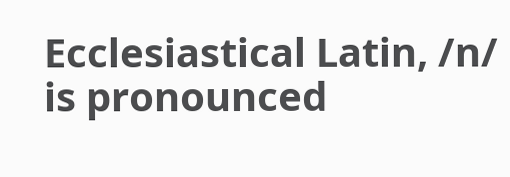Ecclesiastical Latin, /n/ is pronounced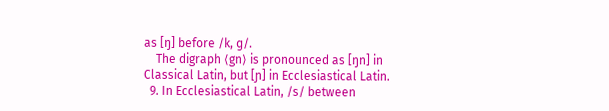as [ŋ] before /k, ɡ/.
    The digraph ⟨gn⟩ is pronounced as [ŋn] in Classical Latin, but [ɲ] in Ecclesiastical Latin.
  9. In Ecclesiastical Latin, /s/ between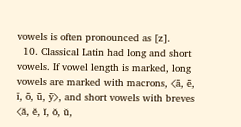vowels is often pronounced as [z].
  10. Classical Latin had long and short vowels. If vowel length is marked, long vowels are marked with macrons, ⟨ā, ē, ī, ō, ū, ȳ⟩, and short vowels with breves ⟨ă, ĕ, ĭ, ŏ, ŭ,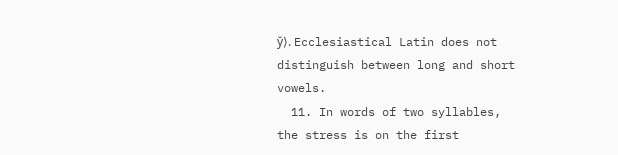y̆⟩. Ecclesiastical Latin does not distinguish between long and short vowels.
  11. In words of two syllables, the stress is on the first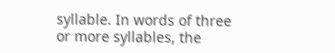syllable. In words of three or more syllables, the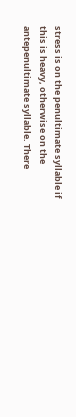stress is on the penultimate syllable if this is heavy, otherwise on the antepenultimate syllable. There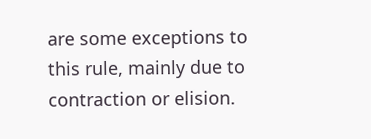are some exceptions to this rule, mainly due to contraction or elision.